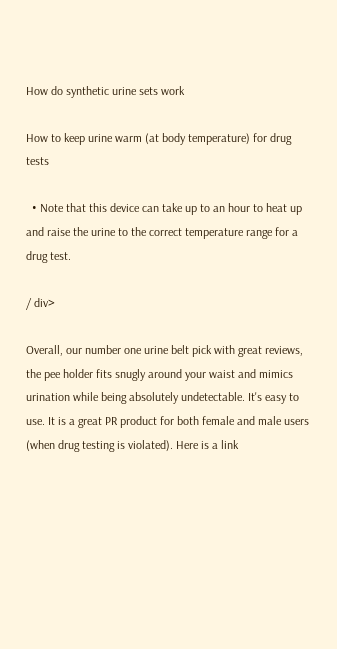How do synthetic urine sets work

How to keep urine warm (at body temperature) for drug tests

  • Note that this device can take up to an hour to heat up and raise the urine to the correct temperature range for a drug test.

/ div>

Overall, our number one urine belt pick with great reviews, the pee holder fits snugly around your waist and mimics urination while being absolutely undetectable. It's easy to use. It is a great PR product for both female and male users (when drug testing is violated). Here is a link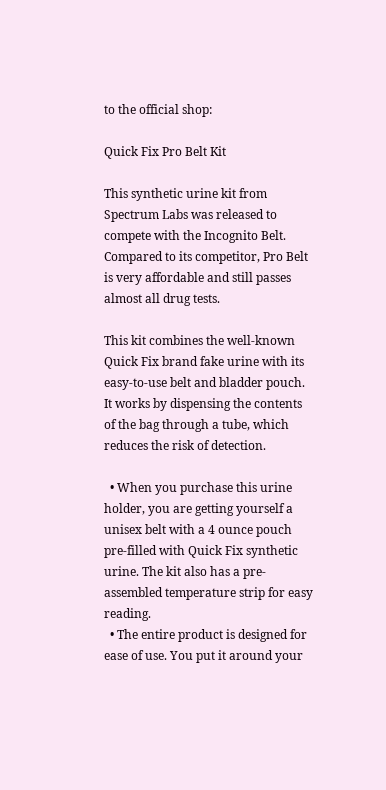to the official shop:

Quick Fix Pro Belt Kit

This synthetic urine kit from Spectrum Labs was released to compete with the Incognito Belt. Compared to its competitor, Pro Belt is very affordable and still passes almost all drug tests.

This kit combines the well-known Quick Fix brand fake urine with its easy-to-use belt and bladder pouch. It works by dispensing the contents of the bag through a tube, which reduces the risk of detection.

  • When you purchase this urine holder, you are getting yourself a unisex belt with a 4 ounce pouch pre-filled with Quick Fix synthetic urine. The kit also has a pre-assembled temperature strip for easy reading.
  • The entire product is designed for ease of use. You put it around your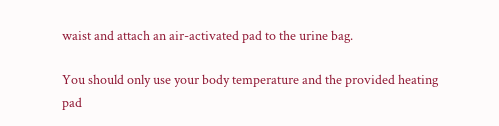waist and attach an air-activated pad to the urine bag.

You should only use your body temperature and the provided heating pad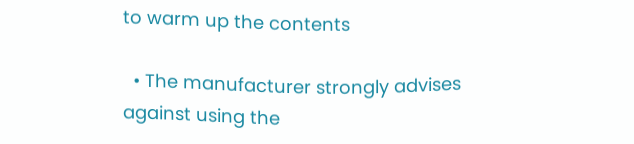to warm up the contents

  • The manufacturer strongly advises against using the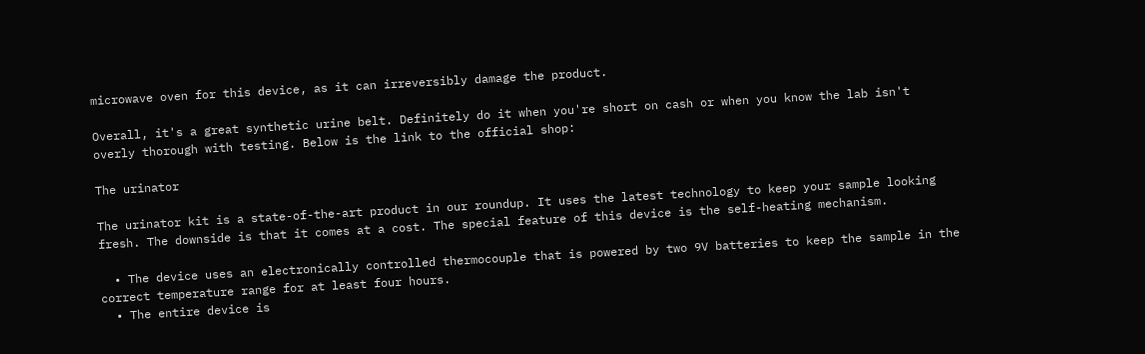microwave oven for this device, as it can irreversibly damage the product.

Overall, it's a great synthetic urine belt. Definitely do it when you're short on cash or when you know the lab isn't overly thorough with testing. Below is the link to the official shop:

The urinator

The urinator kit is a state-of-the-art product in our roundup. It uses the latest technology to keep your sample looking fresh. The downside is that it comes at a cost. The special feature of this device is the self-heating mechanism.

  • The device uses an electronically controlled thermocouple that is powered by two 9V batteries to keep the sample in the correct temperature range for at least four hours.
  • The entire device is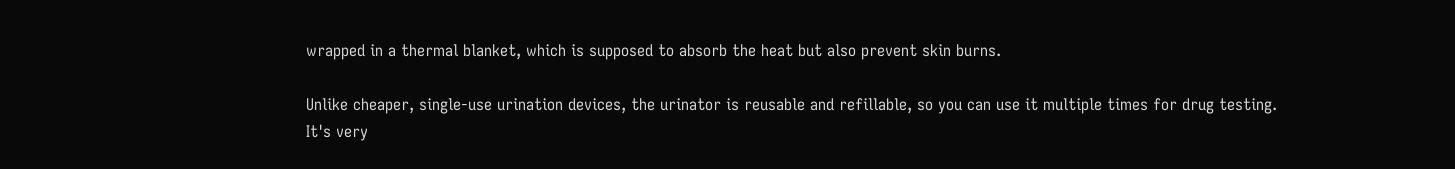wrapped in a thermal blanket, which is supposed to absorb the heat but also prevent skin burns.

Unlike cheaper, single-use urination devices, the urinator is reusable and refillable, so you can use it multiple times for drug testing. It's very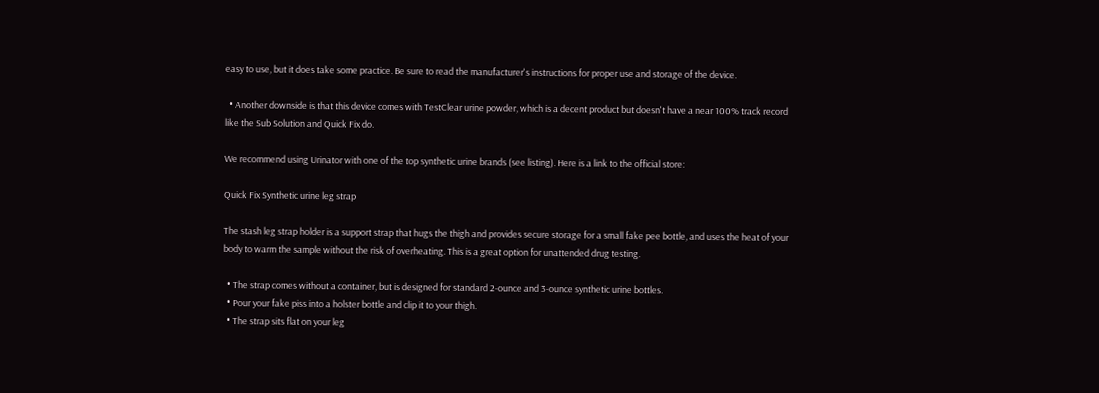easy to use, but it does take some practice. Be sure to read the manufacturer's instructions for proper use and storage of the device.

  • Another downside is that this device comes with TestClear urine powder, which is a decent product but doesn't have a near 100% track record like the Sub Solution and Quick Fix do.

We recommend using Urinator with one of the top synthetic urine brands (see listing). Here is a link to the official store:

Quick Fix Synthetic urine leg strap

The stash leg strap holder is a support strap that hugs the thigh and provides secure storage for a small fake pee bottle, and uses the heat of your body to warm the sample without the risk of overheating. This is a great option for unattended drug testing.

  • The strap comes without a container, but is designed for standard 2-ounce and 3-ounce synthetic urine bottles.
  • Pour your fake piss into a holster bottle and clip it to your thigh.
  • The strap sits flat on your leg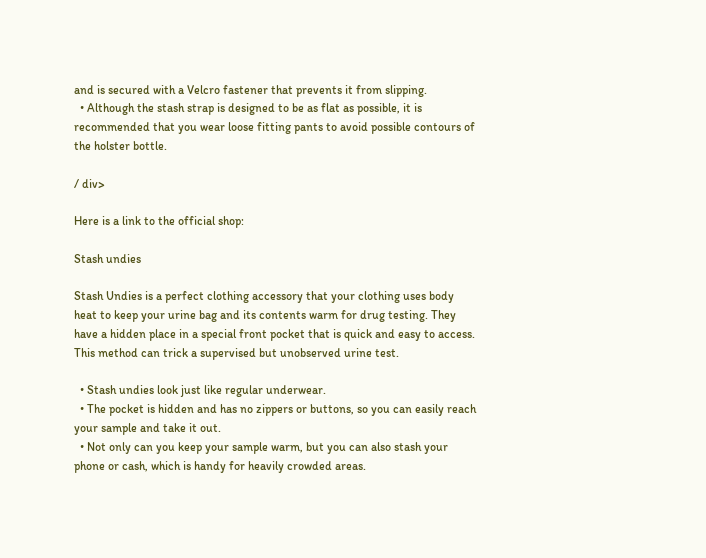and is secured with a Velcro fastener that prevents it from slipping.
  • Although the stash strap is designed to be as flat as possible, it is recommended that you wear loose fitting pants to avoid possible contours of the holster bottle.

/ div>

Here is a link to the official shop:

Stash undies

Stash Undies is a perfect clothing accessory that your clothing uses body heat to keep your urine bag and its contents warm for drug testing. They have a hidden place in a special front pocket that is quick and easy to access. This method can trick a supervised but unobserved urine test.

  • Stash undies look just like regular underwear.
  • The pocket is hidden and has no zippers or buttons, so you can easily reach your sample and take it out.
  • Not only can you keep your sample warm, but you can also stash your phone or cash, which is handy for heavily crowded areas.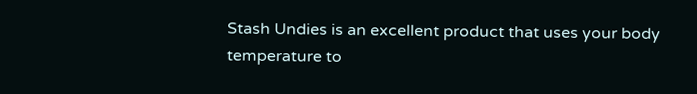Stash Undies is an excellent product that uses your body temperature to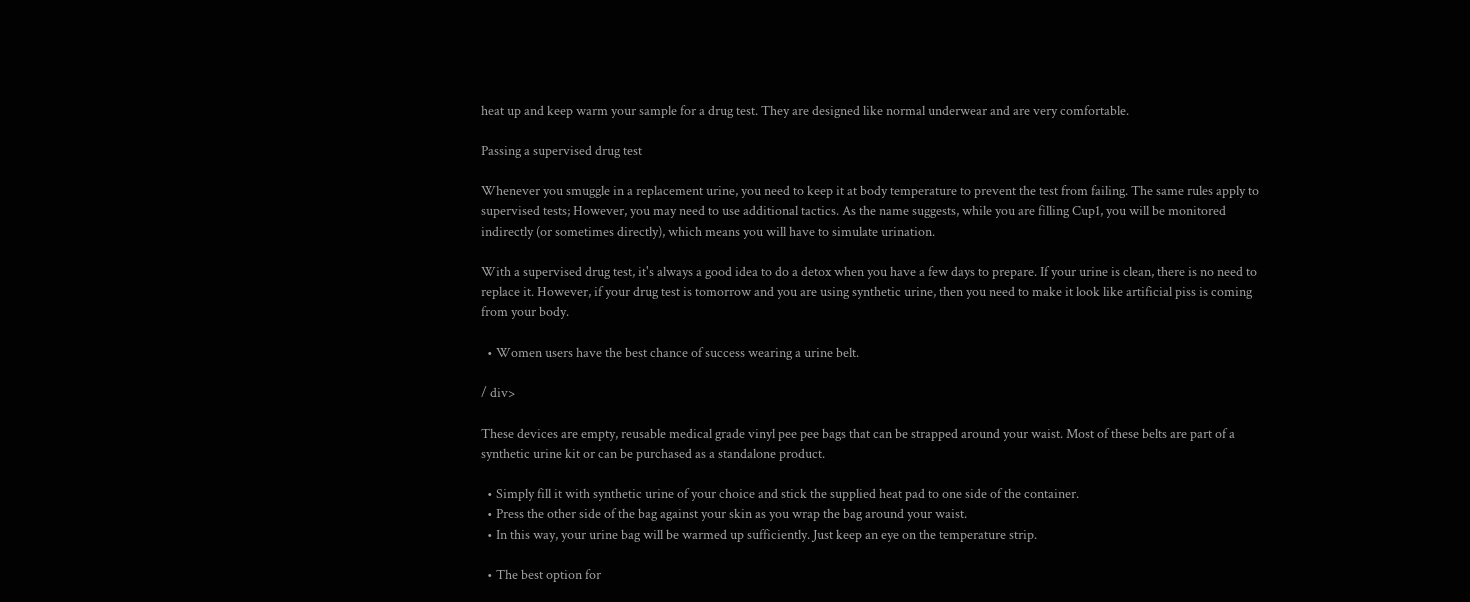heat up and keep warm your sample for a drug test. They are designed like normal underwear and are very comfortable.

Passing a supervised drug test

Whenever you smuggle in a replacement urine, you need to keep it at body temperature to prevent the test from failing. The same rules apply to supervised tests; However, you may need to use additional tactics. As the name suggests, while you are filling Cup1, you will be monitored indirectly (or sometimes directly), which means you will have to simulate urination.

With a supervised drug test, it's always a good idea to do a detox when you have a few days to prepare. If your urine is clean, there is no need to replace it. However, if your drug test is tomorrow and you are using synthetic urine, then you need to make it look like artificial piss is coming from your body.

  • Women users have the best chance of success wearing a urine belt.

/ div>

These devices are empty, reusable medical grade vinyl pee pee bags that can be strapped around your waist. Most of these belts are part of a synthetic urine kit or can be purchased as a standalone product.

  • Simply fill it with synthetic urine of your choice and stick the supplied heat pad to one side of the container.
  • Press the other side of the bag against your skin as you wrap the bag around your waist.
  • In this way, your urine bag will be warmed up sufficiently. Just keep an eye on the temperature strip.

  • The best option for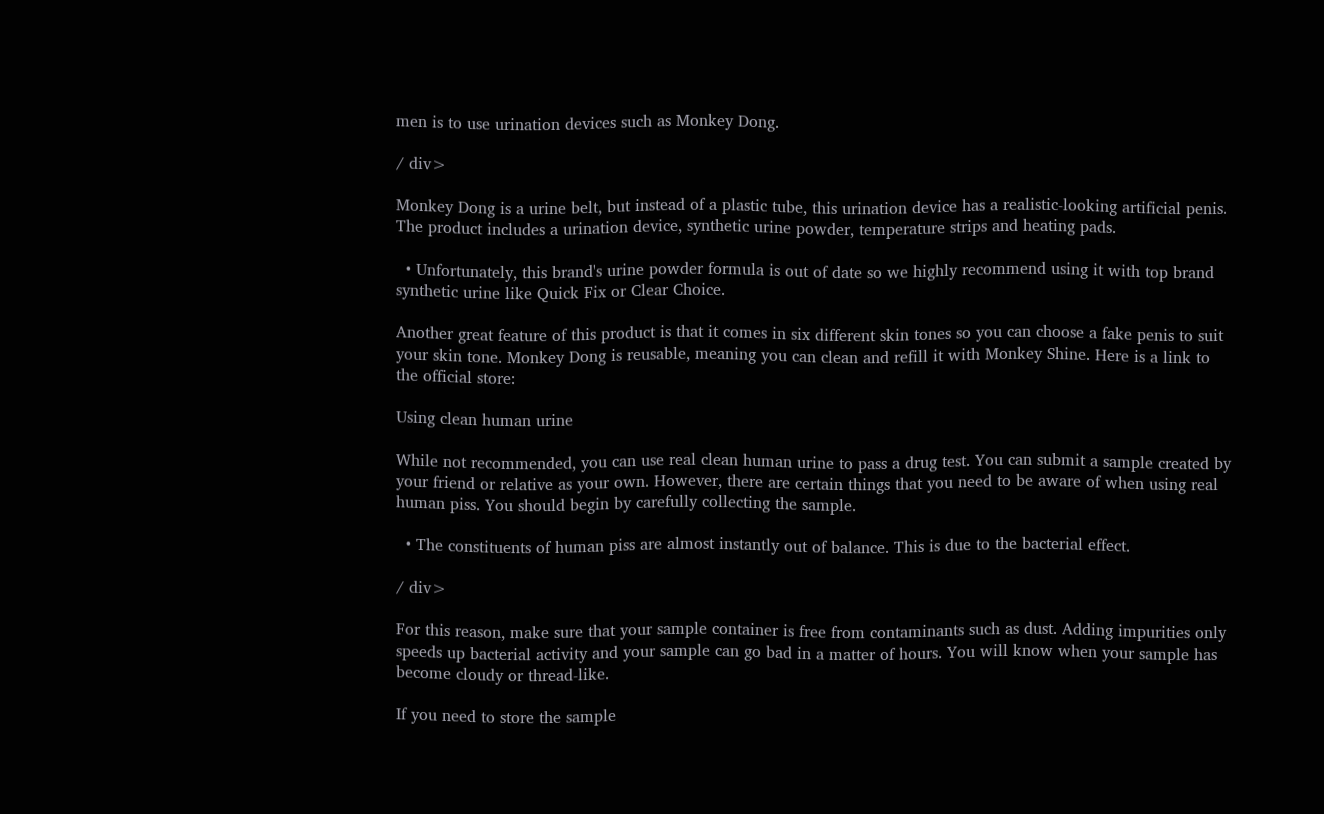men is to use urination devices such as Monkey Dong.

/ div>

Monkey Dong is a urine belt, but instead of a plastic tube, this urination device has a realistic-looking artificial penis. The product includes a urination device, synthetic urine powder, temperature strips and heating pads.

  • Unfortunately, this brand's urine powder formula is out of date so we highly recommend using it with top brand synthetic urine like Quick Fix or Clear Choice.

Another great feature of this product is that it comes in six different skin tones so you can choose a fake penis to suit your skin tone. Monkey Dong is reusable, meaning you can clean and refill it with Monkey Shine. Here is a link to the official store:

Using clean human urine

While not recommended, you can use real clean human urine to pass a drug test. You can submit a sample created by your friend or relative as your own. However, there are certain things that you need to be aware of when using real human piss. You should begin by carefully collecting the sample.

  • The constituents of human piss are almost instantly out of balance. This is due to the bacterial effect.

/ div>

For this reason, make sure that your sample container is free from contaminants such as dust. Adding impurities only speeds up bacterial activity and your sample can go bad in a matter of hours. You will know when your sample has become cloudy or thread-like.

If you need to store the sample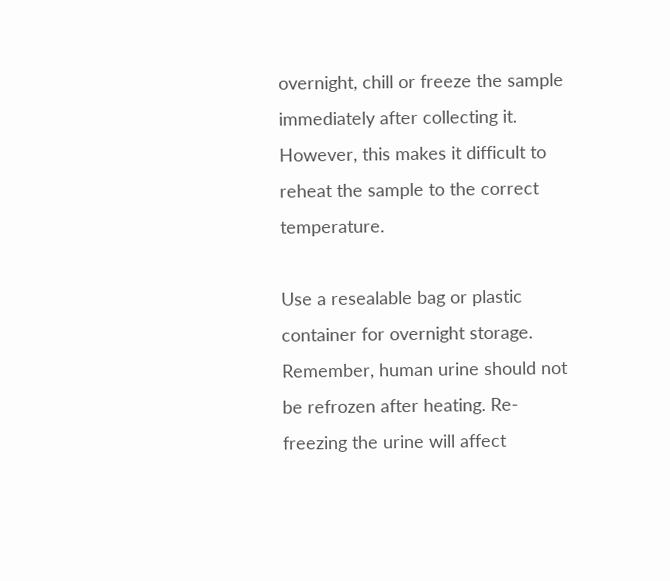overnight, chill or freeze the sample immediately after collecting it. However, this makes it difficult to reheat the sample to the correct temperature.

Use a resealable bag or plastic container for overnight storage. Remember, human urine should not be refrozen after heating. Re-freezing the urine will affect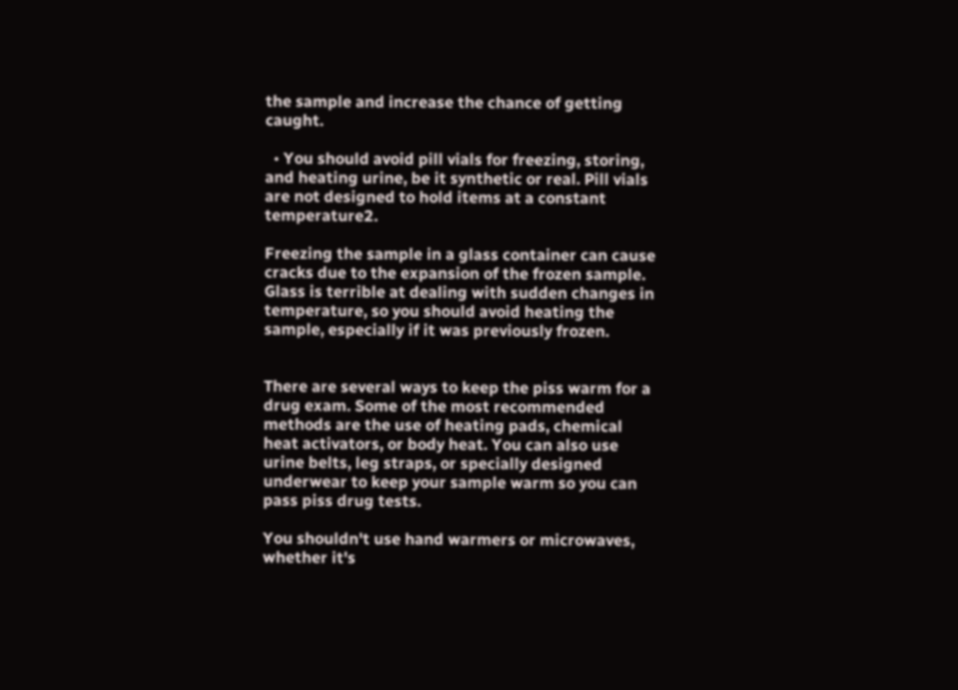the sample and increase the chance of getting caught.

  • You should avoid pill vials for freezing, storing, and heating urine, be it synthetic or real. Pill vials are not designed to hold items at a constant temperature2.

Freezing the sample in a glass container can cause cracks due to the expansion of the frozen sample. Glass is terrible at dealing with sudden changes in temperature, so you should avoid heating the sample, especially if it was previously frozen.


There are several ways to keep the piss warm for a drug exam. Some of the most recommended methods are the use of heating pads, chemical heat activators, or body heat. You can also use urine belts, leg straps, or specially designed underwear to keep your sample warm so you can pass piss drug tests.

You shouldn't use hand warmers or microwaves, whether it's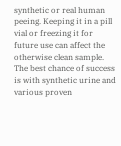synthetic or real human peeing. Keeping it in a pill vial or freezing it for future use can affect the otherwise clean sample. The best chance of success is with synthetic urine and various proven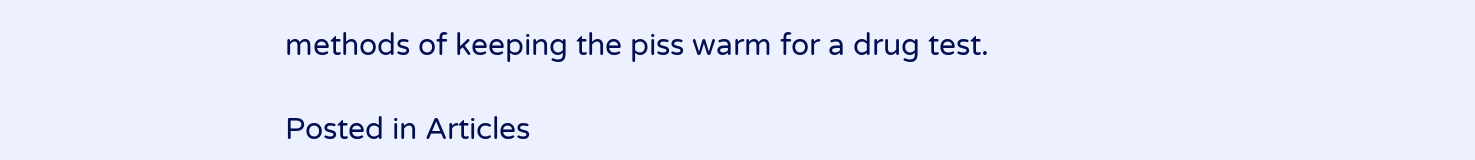methods of keeping the piss warm for a drug test.

Posted in Articles